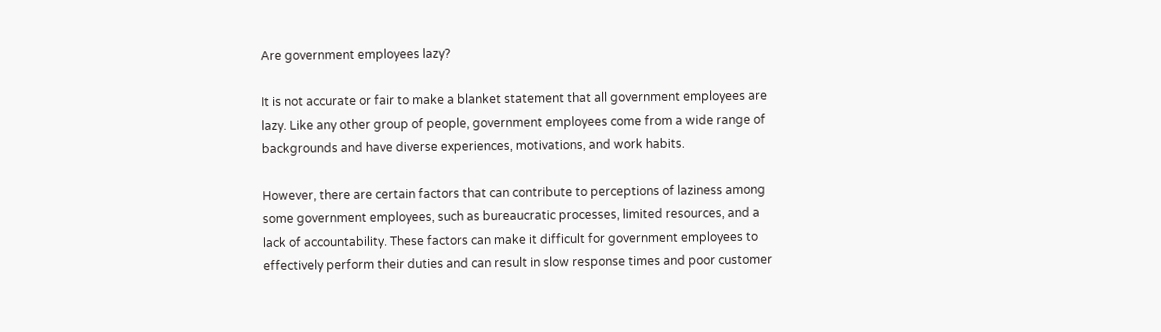Are government employees lazy?

It is not accurate or fair to make a blanket statement that all government employees are lazy. Like any other group of people, government employees come from a wide range of backgrounds and have diverse experiences, motivations, and work habits.

However, there are certain factors that can contribute to perceptions of laziness among some government employees, such as bureaucratic processes, limited resources, and a lack of accountability. These factors can make it difficult for government employees to effectively perform their duties and can result in slow response times and poor customer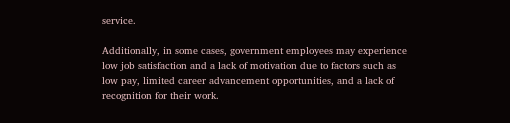service.

Additionally, in some cases, government employees may experience low job satisfaction and a lack of motivation due to factors such as low pay, limited career advancement opportunities, and a lack of recognition for their work.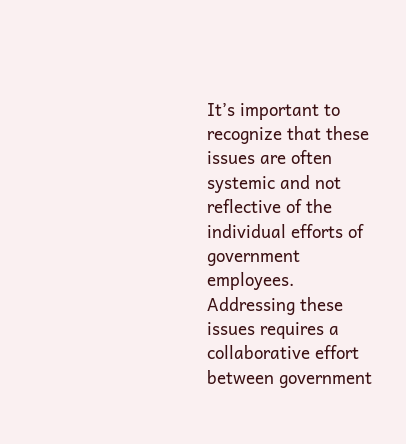It’s important to recognize that these issues are often systemic and not reflective of the individual efforts of government employees. Addressing these issues requires a collaborative effort between government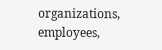organizations, employees,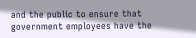and the public to ensure that government employees have the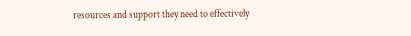resources and support they need to effectively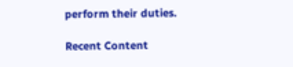perform their duties.

Recent Content